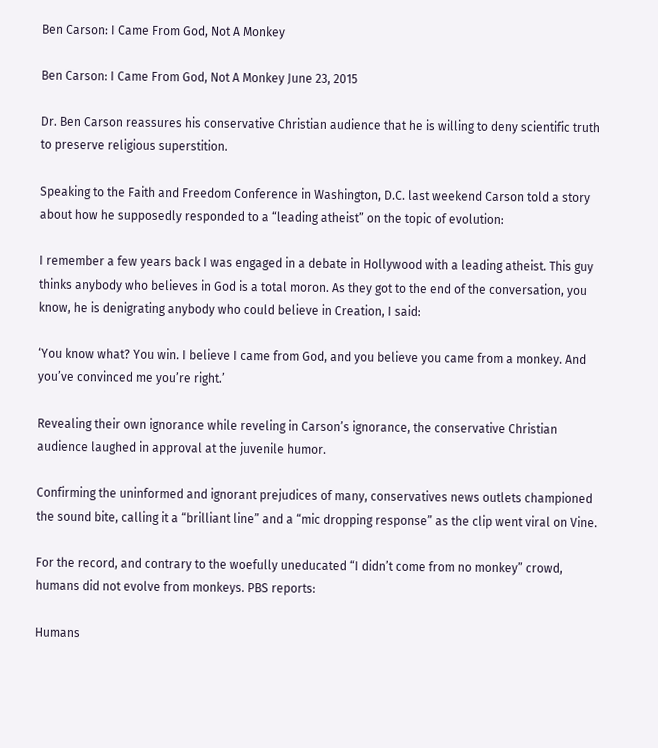Ben Carson: I Came From God, Not A Monkey

Ben Carson: I Came From God, Not A Monkey June 23, 2015

Dr. Ben Carson reassures his conservative Christian audience that he is willing to deny scientific truth to preserve religious superstition.

Speaking to the Faith and Freedom Conference in Washington, D.C. last weekend Carson told a story about how he supposedly responded to a “leading atheist” on the topic of evolution:

I remember a few years back I was engaged in a debate in Hollywood with a leading atheist. This guy thinks anybody who believes in God is a total moron. As they got to the end of the conversation, you know, he is denigrating anybody who could believe in Creation, I said:

‘You know what? You win. I believe I came from God, and you believe you came from a monkey. And you’ve convinced me you’re right.’

Revealing their own ignorance while reveling in Carson’s ignorance, the conservative Christian audience laughed in approval at the juvenile humor.

Confirming the uninformed and ignorant prejudices of many, conservatives news outlets championed the sound bite, calling it a “brilliant line” and a “mic dropping response” as the clip went viral on Vine.

For the record, and contrary to the woefully uneducated “I didn’t come from no monkey” crowd, humans did not evolve from monkeys. PBS reports:

Humans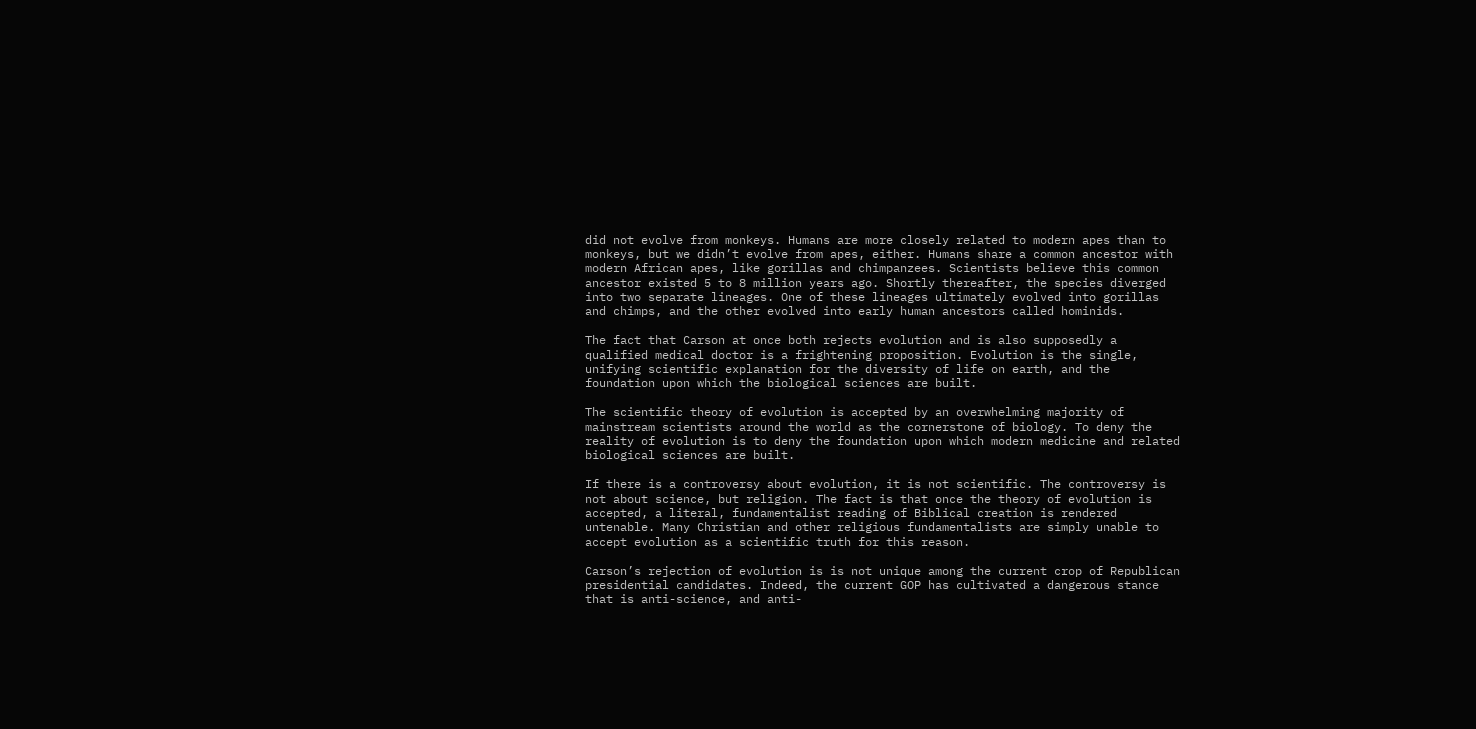did not evolve from monkeys. Humans are more closely related to modern apes than to monkeys, but we didn’t evolve from apes, either. Humans share a common ancestor with modern African apes, like gorillas and chimpanzees. Scientists believe this common ancestor existed 5 to 8 million years ago. Shortly thereafter, the species diverged into two separate lineages. One of these lineages ultimately evolved into gorillas and chimps, and the other evolved into early human ancestors called hominids.

The fact that Carson at once both rejects evolution and is also supposedly a qualified medical doctor is a frightening proposition. Evolution is the single, unifying scientific explanation for the diversity of life on earth, and the foundation upon which the biological sciences are built.

The scientific theory of evolution is accepted by an overwhelming majority of mainstream scientists around the world as the cornerstone of biology. To deny the reality of evolution is to deny the foundation upon which modern medicine and related biological sciences are built.

If there is a controversy about evolution, it is not scientific. The controversy is not about science, but religion. The fact is that once the theory of evolution is accepted, a literal, fundamentalist reading of Biblical creation is rendered untenable. Many Christian and other religious fundamentalists are simply unable to accept evolution as a scientific truth for this reason.

Carson’s rejection of evolution is is not unique among the current crop of Republican presidential candidates. Indeed, the current GOP has cultivated a dangerous stance that is anti-science, and anti-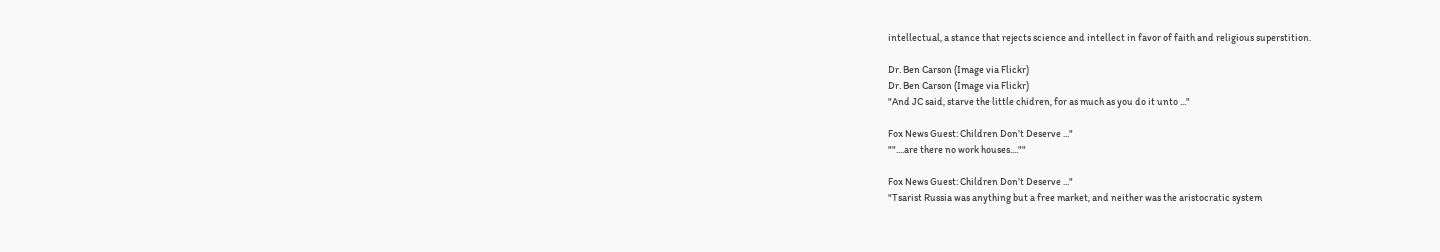intellectual, a stance that rejects science and intellect in favor of faith and religious superstition.

Dr. Ben Carson (Image via Flickr)
Dr. Ben Carson (Image via Flickr)
"And JC said, starve the little chidren, for as much as you do it unto ..."

Fox News Guest: Children Don’t Deserve ..."
""....are there no work houses....""

Fox News Guest: Children Don’t Deserve ..."
"Tsarist Russia was anything but a free market, and neither was the aristocratic system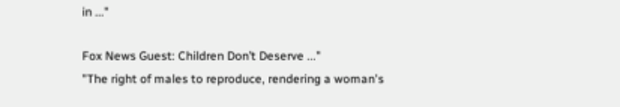in ..."

Fox News Guest: Children Don’t Deserve ..."
"The right of males to reproduce, rendering a woman's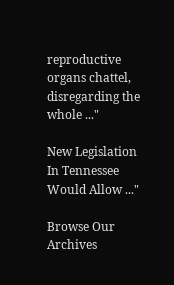reproductive organs chattel, disregarding the whole ..."

New Legislation In Tennessee Would Allow ..."

Browse Our Archives